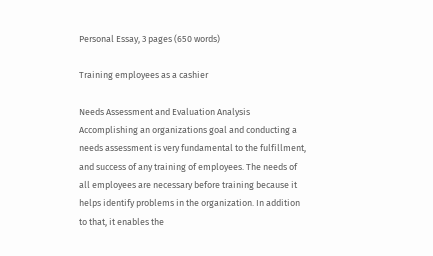Personal Essay, 3 pages (650 words)

Training employees as a cashier

Needs Assessment and Evaluation Analysis Accomplishing an organizations goal and conducting a needs assessment is very fundamental to the fulfillment, and success of any training of employees. The needs of all employees are necessary before training because it helps identify problems in the organization. In addition to that, it enables the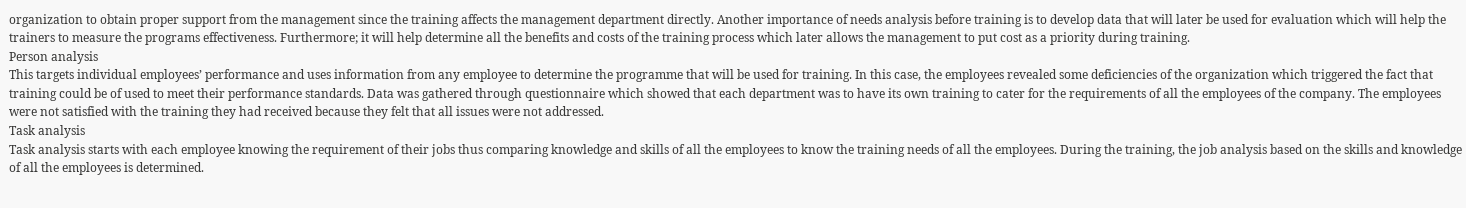organization to obtain proper support from the management since the training affects the management department directly. Another importance of needs analysis before training is to develop data that will later be used for evaluation which will help the trainers to measure the programs effectiveness. Furthermore; it will help determine all the benefits and costs of the training process which later allows the management to put cost as a priority during training.
Person analysis
This targets individual employees’ performance and uses information from any employee to determine the programme that will be used for training. In this case, the employees revealed some deficiencies of the organization which triggered the fact that training could be of used to meet their performance standards. Data was gathered through questionnaire which showed that each department was to have its own training to cater for the requirements of all the employees of the company. The employees were not satisfied with the training they had received because they felt that all issues were not addressed.
Task analysis
Task analysis starts with each employee knowing the requirement of their jobs thus comparing knowledge and skills of all the employees to know the training needs of all the employees. During the training, the job analysis based on the skills and knowledge of all the employees is determined.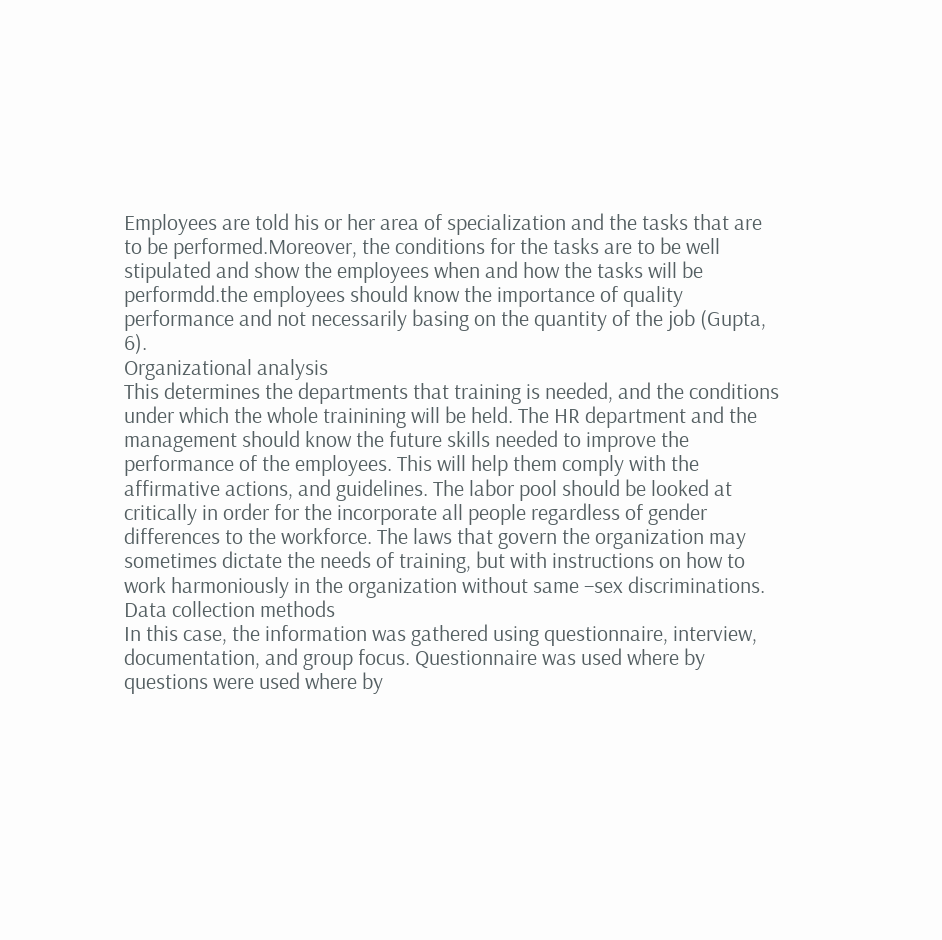Employees are told his or her area of specialization and the tasks that are to be performed.Moreover, the conditions for the tasks are to be well stipulated and show the employees when and how the tasks will be performdd.the employees should know the importance of quality performance and not necessarily basing on the quantity of the job (Gupta, 6).
Organizational analysis
This determines the departments that training is needed, and the conditions under which the whole trainining will be held. The HR department and the management should know the future skills needed to improve the performance of the employees. This will help them comply with the affirmative actions, and guidelines. The labor pool should be looked at critically in order for the incorporate all people regardless of gender differences to the workforce. The laws that govern the organization may sometimes dictate the needs of training, but with instructions on how to work harmoniously in the organization without same –sex discriminations.
Data collection methods
In this case, the information was gathered using questionnaire, interview, documentation, and group focus. Questionnaire was used where by questions were used where by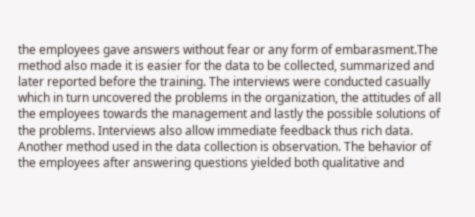the employees gave answers without fear or any form of embarasment.The method also made it is easier for the data to be collected, summarized and later reported before the training. The interviews were conducted casually which in turn uncovered the problems in the organization, the attitudes of all the employees towards the management and lastly the possible solutions of the problems. Interviews also allow immediate feedback thus rich data. Another method used in the data collection is observation. The behavior of the employees after answering questions yielded both qualitative and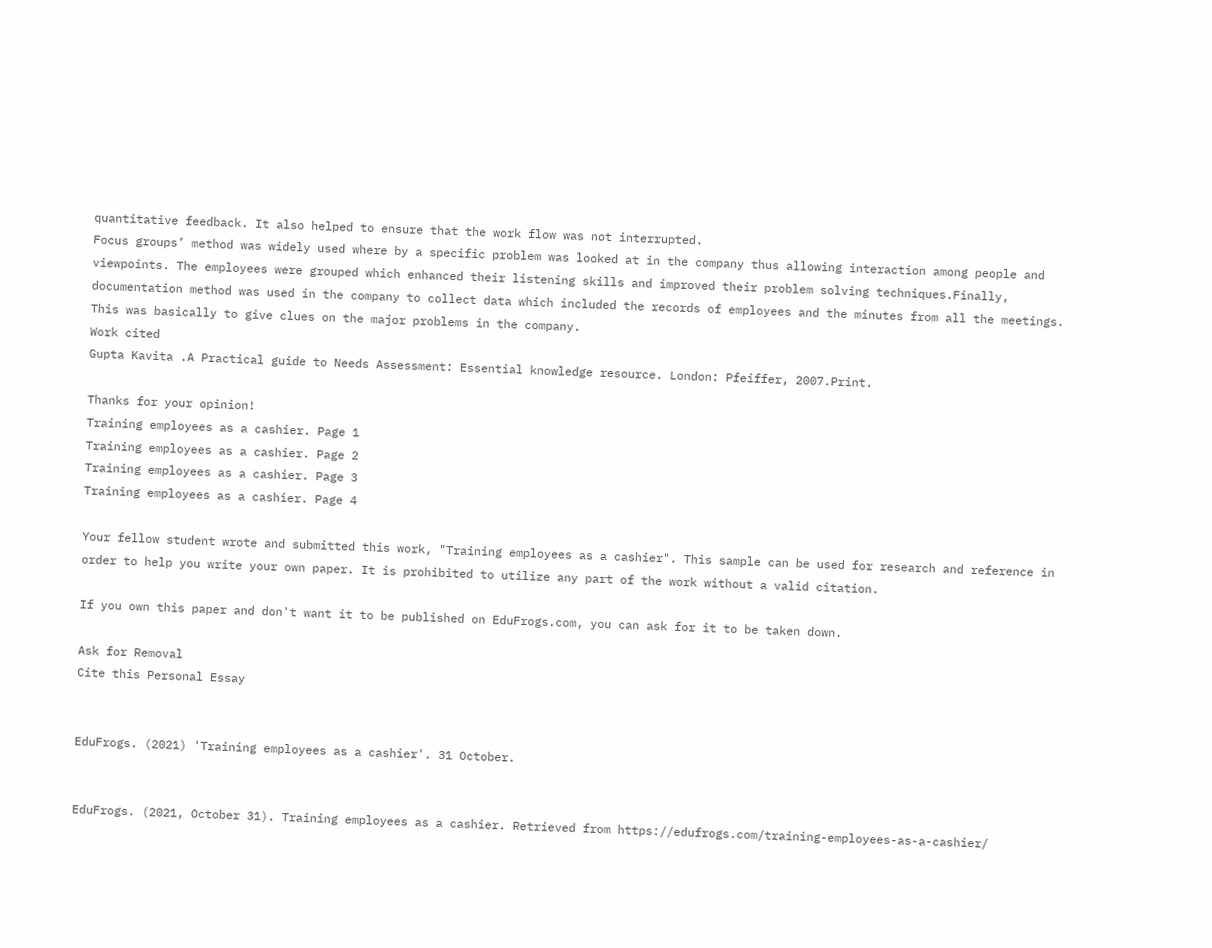quantitative feedback. It also helped to ensure that the work flow was not interrupted.
Focus groups’ method was widely used where by a specific problem was looked at in the company thus allowing interaction among people and viewpoints. The employees were grouped which enhanced their listening skills and improved their problem solving techniques.Finally, documentation method was used in the company to collect data which included the records of employees and the minutes from all the meetings. This was basically to give clues on the major problems in the company.
Work cited
Gupta Kavita .A Practical guide to Needs Assessment: Essential knowledge resource. London: Pfeiffer, 2007.Print.

Thanks for your opinion!
Training employees as a cashier. Page 1
Training employees as a cashier. Page 2
Training employees as a cashier. Page 3
Training employees as a cashier. Page 4

Your fellow student wrote and submitted this work, "Training employees as a cashier". This sample can be used for research and reference in order to help you write your own paper. It is prohibited to utilize any part of the work without a valid citation.

If you own this paper and don't want it to be published on EduFrogs.com, you can ask for it to be taken down.

Ask for Removal
Cite this Personal Essay


EduFrogs. (2021) 'Training employees as a cashier'. 31 October.


EduFrogs. (2021, October 31). Training employees as a cashier. Retrieved from https://edufrogs.com/training-employees-as-a-cashier/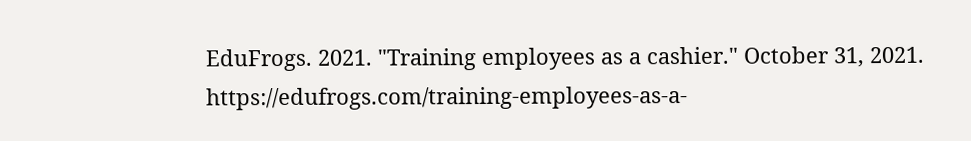EduFrogs. 2021. "Training employees as a cashier." October 31, 2021. https://edufrogs.com/training-employees-as-a-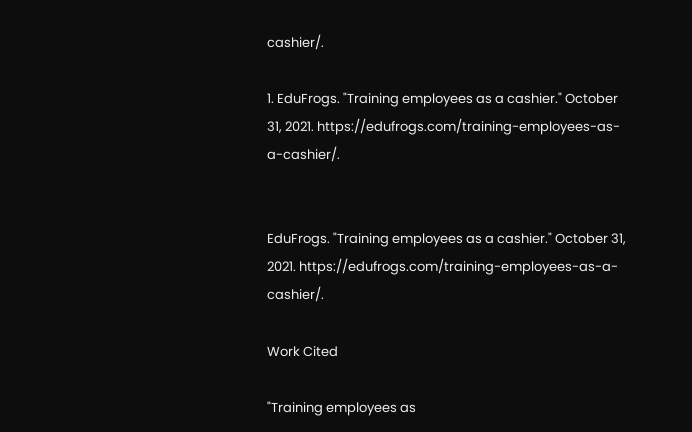cashier/.

1. EduFrogs. "Training employees as a cashier." October 31, 2021. https://edufrogs.com/training-employees-as-a-cashier/.


EduFrogs. "Training employees as a cashier." October 31, 2021. https://edufrogs.com/training-employees-as-a-cashier/.

Work Cited

"Training employees as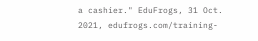a cashier." EduFrogs, 31 Oct. 2021, edufrogs.com/training-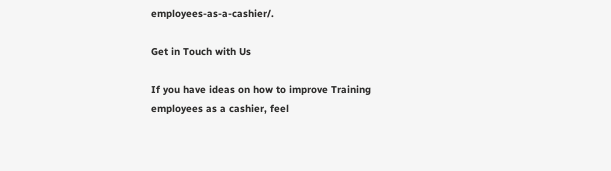employees-as-a-cashier/.

Get in Touch with Us

If you have ideas on how to improve Training employees as a cashier, feel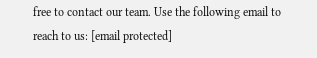free to contact our team. Use the following email to reach to us: [email protected]